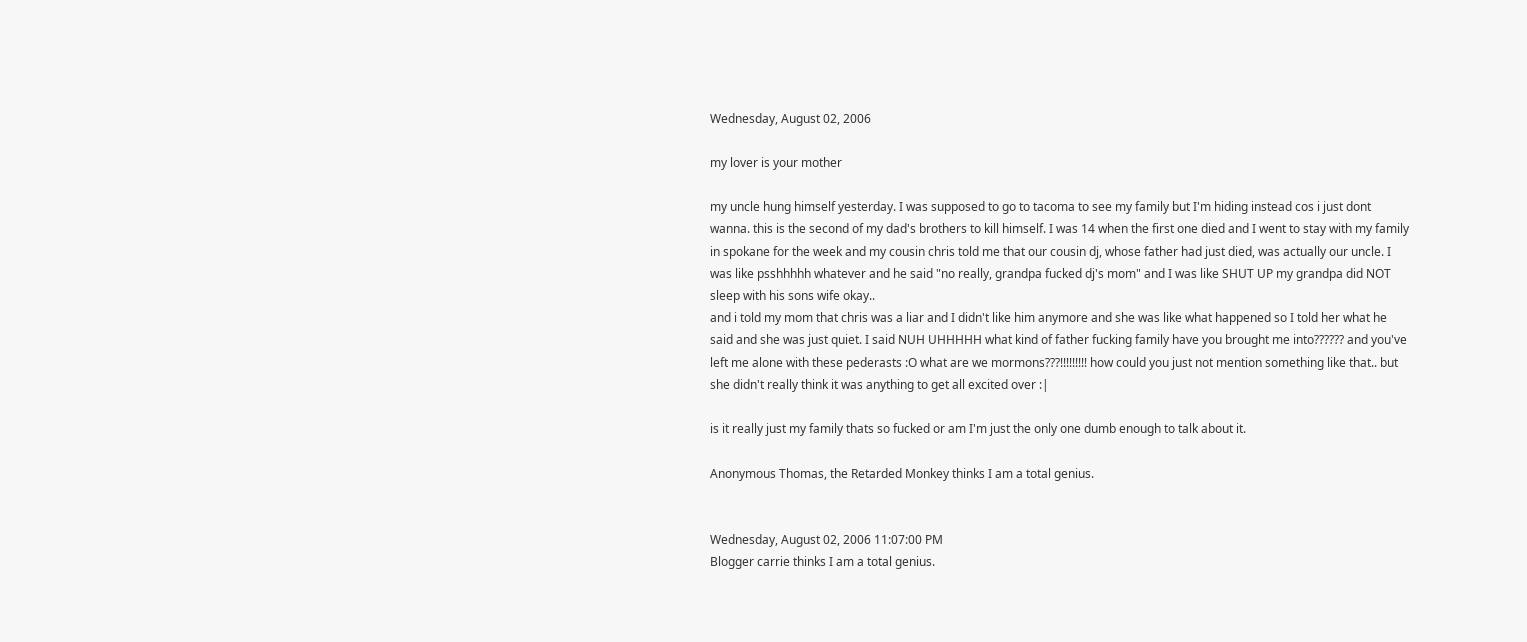Wednesday, August 02, 2006

my lover is your mother

my uncle hung himself yesterday. I was supposed to go to tacoma to see my family but I'm hiding instead cos i just dont wanna. this is the second of my dad's brothers to kill himself. I was 14 when the first one died and I went to stay with my family in spokane for the week and my cousin chris told me that our cousin dj, whose father had just died, was actually our uncle. I was like psshhhhh whatever and he said "no really, grandpa fucked dj's mom" and I was like SHUT UP my grandpa did NOT sleep with his sons wife okay..
and i told my mom that chris was a liar and I didn't like him anymore and she was like what happened so I told her what he said and she was just quiet. I said NUH UHHHHH what kind of father fucking family have you brought me into?????? and you've left me alone with these pederasts :O what are we mormons???!!!!!!!!! how could you just not mention something like that.. but she didn't really think it was anything to get all excited over :|

is it really just my family thats so fucked or am I'm just the only one dumb enough to talk about it.

Anonymous Thomas, the Retarded Monkey thinks I am a total genius.


Wednesday, August 02, 2006 11:07:00 PM
Blogger carrie thinks I am a total genius.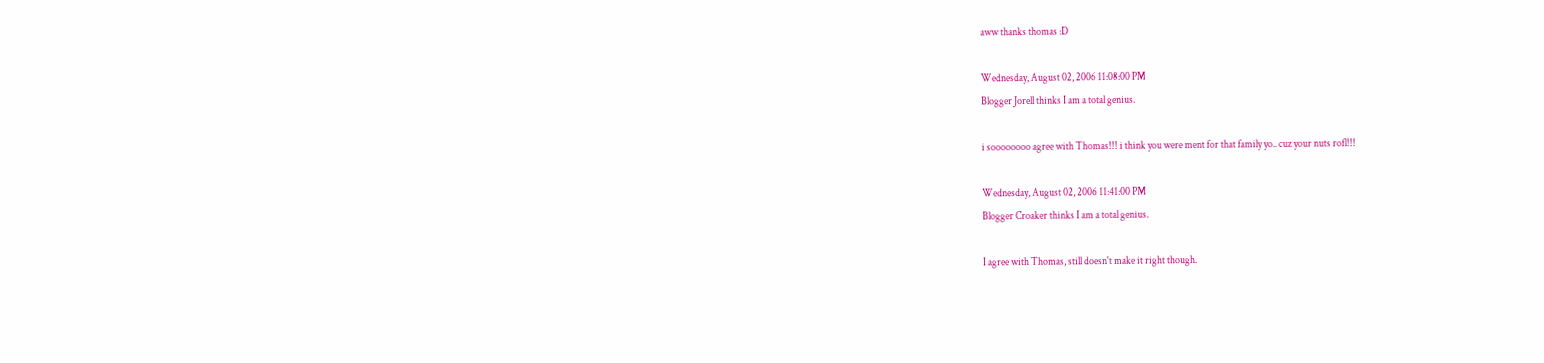aww thanks thomas :D

Wednesday, August 02, 2006 11:08:00 PM
Blogger Jorell thinks I am a total genius.

i soooooooo agree with Thomas!!! i think you were ment for that family yo.. cuz your nuts rofl!!!

Wednesday, August 02, 2006 11:41:00 PM
Blogger Croaker thinks I am a total genius.

I agree with Thomas, still doesn't make it right though.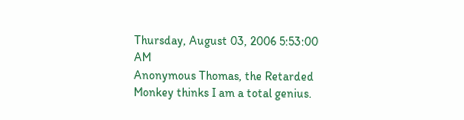Thursday, August 03, 2006 5:53:00 AM
Anonymous Thomas, the Retarded Monkey thinks I am a total genius.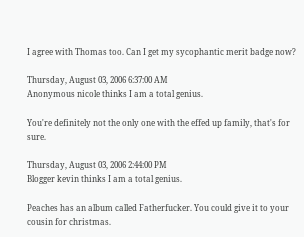I agree with Thomas too. Can I get my sycophantic merit badge now?

Thursday, August 03, 2006 6:37:00 AM
Anonymous nicole thinks I am a total genius.

You're definitely not the only one with the effed up family, that's for sure.

Thursday, August 03, 2006 2:44:00 PM
Blogger kevin thinks I am a total genius.

Peaches has an album called Fatherfucker. You could give it to your cousin for christmas.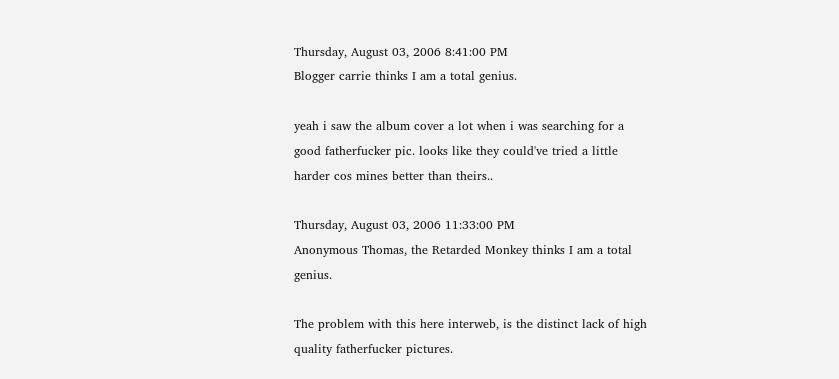Thursday, August 03, 2006 8:41:00 PM
Blogger carrie thinks I am a total genius.

yeah i saw the album cover a lot when i was searching for a good fatherfucker pic. looks like they could've tried a little harder cos mines better than theirs..

Thursday, August 03, 2006 11:33:00 PM
Anonymous Thomas, the Retarded Monkey thinks I am a total genius.

The problem with this here interweb, is the distinct lack of high quality fatherfucker pictures.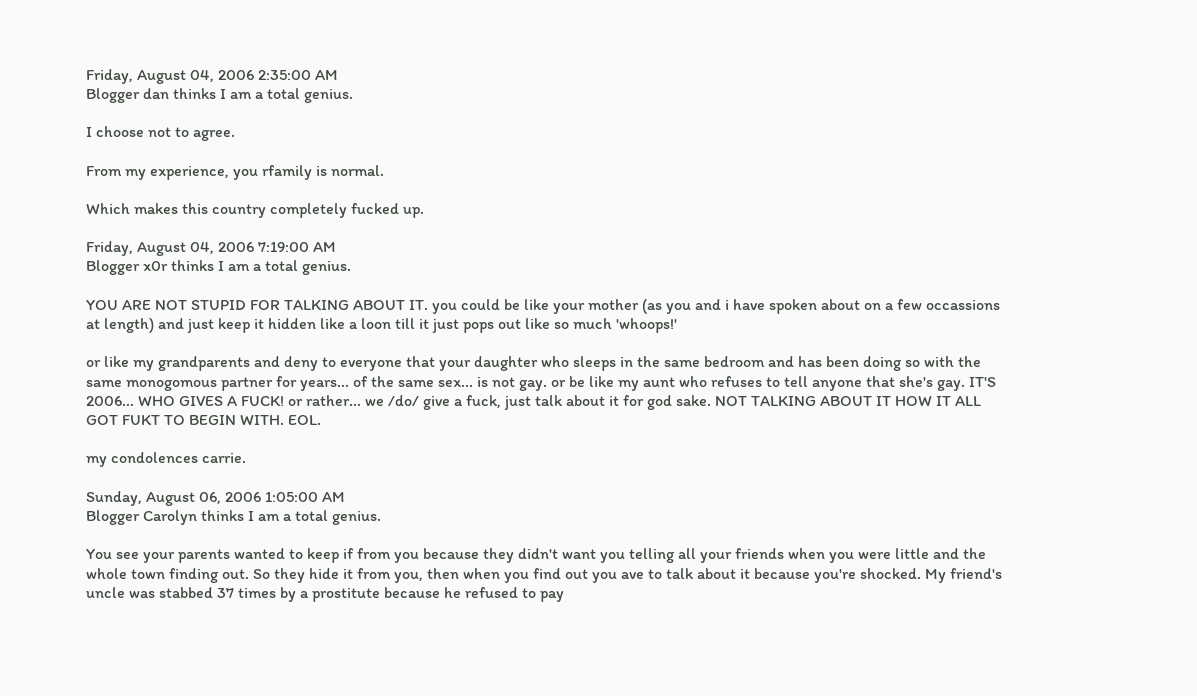Friday, August 04, 2006 2:35:00 AM
Blogger dan thinks I am a total genius.

I choose not to agree.

From my experience, you rfamily is normal.

Which makes this country completely fucked up.

Friday, August 04, 2006 7:19:00 AM
Blogger x0r thinks I am a total genius.

YOU ARE NOT STUPID FOR TALKING ABOUT IT. you could be like your mother (as you and i have spoken about on a few occassions at length) and just keep it hidden like a loon till it just pops out like so much 'whoops!'

or like my grandparents and deny to everyone that your daughter who sleeps in the same bedroom and has been doing so with the same monogomous partner for years... of the same sex... is not gay. or be like my aunt who refuses to tell anyone that she's gay. IT'S 2006... WHO GIVES A FUCK! or rather... we /do/ give a fuck, just talk about it for god sake. NOT TALKING ABOUT IT HOW IT ALL GOT FUKT TO BEGIN WITH. EOL.

my condolences carrie.

Sunday, August 06, 2006 1:05:00 AM
Blogger Carolyn thinks I am a total genius.

You see your parents wanted to keep if from you because they didn't want you telling all your friends when you were little and the whole town finding out. So they hide it from you, then when you find out you ave to talk about it because you're shocked. My friend's uncle was stabbed 37 times by a prostitute because he refused to pay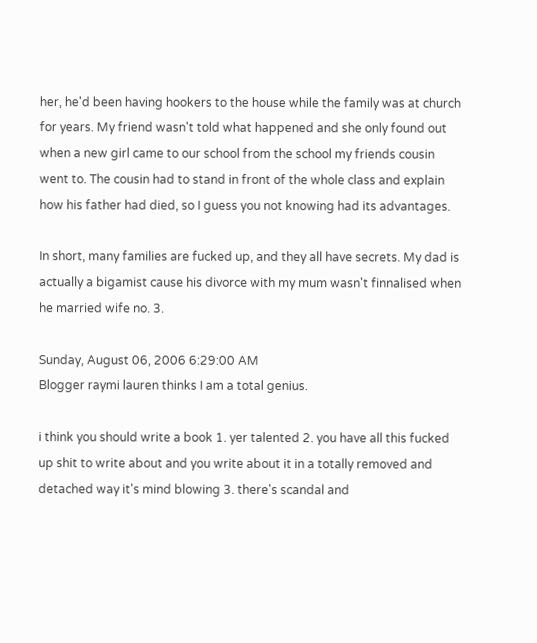her, he'd been having hookers to the house while the family was at church for years. My friend wasn't told what happened and she only found out when a new girl came to our school from the school my friends cousin went to. The cousin had to stand in front of the whole class and explain how his father had died, so I guess you not knowing had its advantages.

In short, many families are fucked up, and they all have secrets. My dad is actually a bigamist cause his divorce with my mum wasn't finnalised when he married wife no. 3.

Sunday, August 06, 2006 6:29:00 AM
Blogger raymi lauren thinks I am a total genius.

i think you should write a book 1. yer talented 2. you have all this fucked up shit to write about and you write about it in a totally removed and detached way it's mind blowing 3. there's scandal and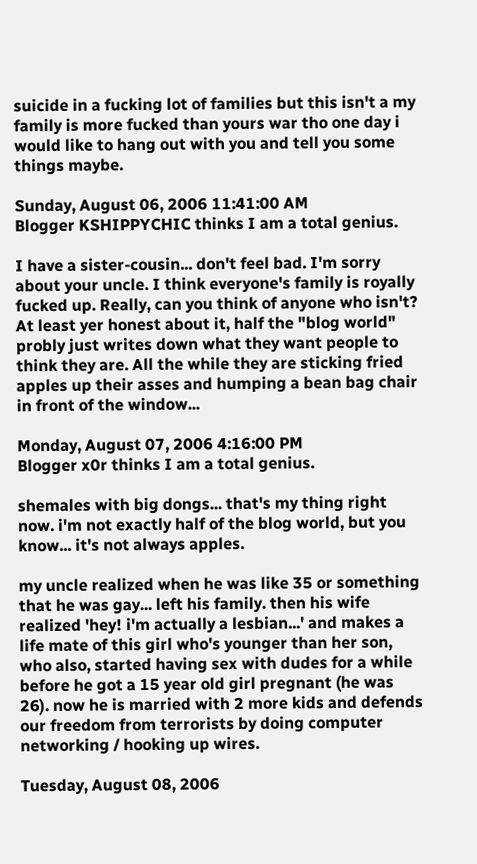suicide in a fucking lot of families but this isn't a my family is more fucked than yours war tho one day i would like to hang out with you and tell you some things maybe.

Sunday, August 06, 2006 11:41:00 AM
Blogger KSHIPPYCHIC thinks I am a total genius.

I have a sister-cousin... don't feel bad. I'm sorry about your uncle. I think everyone's family is royally fucked up. Really, can you think of anyone who isn't? At least yer honest about it, half the "blog world" probly just writes down what they want people to think they are. All the while they are sticking fried apples up their asses and humping a bean bag chair in front of the window...

Monday, August 07, 2006 4:16:00 PM
Blogger x0r thinks I am a total genius.

shemales with big dongs... that's my thing right now. i'm not exactly half of the blog world, but you know... it's not always apples.

my uncle realized when he was like 35 or something that he was gay... left his family. then his wife realized 'hey! i'm actually a lesbian...' and makes a life mate of this girl who's younger than her son, who also, started having sex with dudes for a while before he got a 15 year old girl pregnant (he was 26). now he is married with 2 more kids and defends our freedom from terrorists by doing computer networking / hooking up wires.

Tuesday, August 08, 2006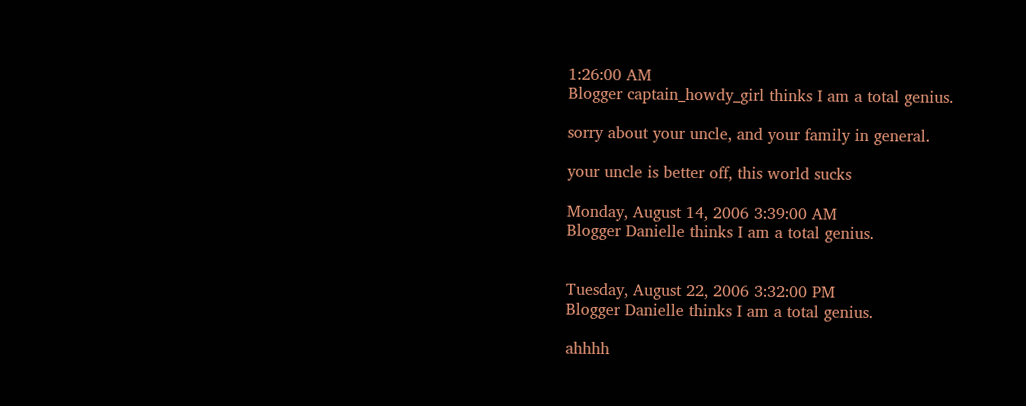1:26:00 AM
Blogger captain_howdy_girl thinks I am a total genius.

sorry about your uncle, and your family in general.

your uncle is better off, this world sucks

Monday, August 14, 2006 3:39:00 AM
Blogger Danielle thinks I am a total genius.


Tuesday, August 22, 2006 3:32:00 PM
Blogger Danielle thinks I am a total genius.

ahhhh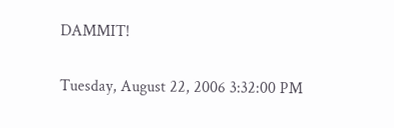DAMMIT!

Tuesday, August 22, 2006 3:32:00 PM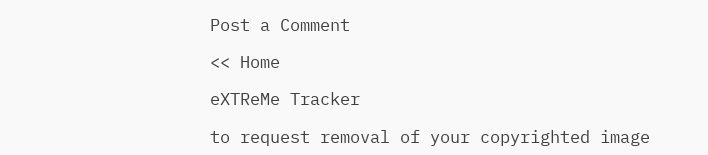Post a Comment

<< Home

eXTReMe Tracker

to request removal of your copyrighted image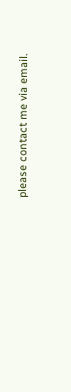please contact me via email.